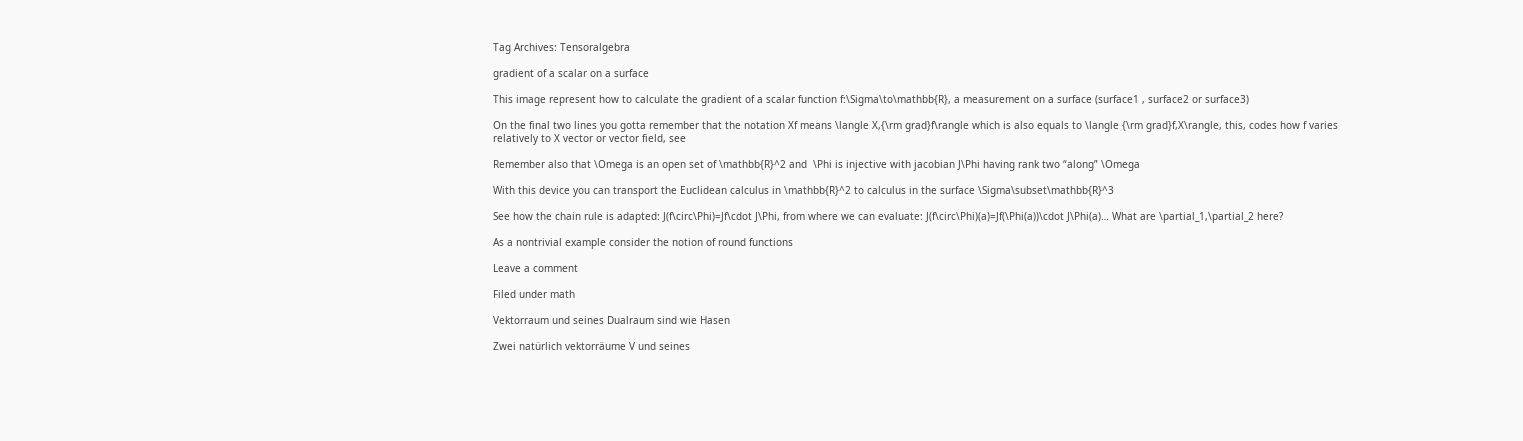Tag Archives: Tensoralgebra

gradient of a scalar on a surface

This image represent how to calculate the gradient of a scalar function f:\Sigma\to\mathbb{R}, a measurement on a surface (surface1 , surface2 or surface3)

On the final two lines you gotta remember that the notation Xf means \langle X,{\rm grad}f\rangle which is also equals to \langle {\rm grad}f,X\rangle, this, codes how f varies relatively to X vector or vector field, see

Remember also that \Omega is an open set of \mathbb{R}^2 and  \Phi is injective with jacobian J\Phi having rank two “along” \Omega

With this device you can transport the Euclidean calculus in \mathbb{R}^2 to calculus in the surface \Sigma\subset\mathbb{R}^3

See how the chain rule is adapted: J(f\circ\Phi)=Jf\cdot J\Phi, from where we can evaluate: J(f\circ\Phi)(a)=Jf(\Phi(a))\cdot J\Phi(a)… What are \partial_1,\partial_2 here?

As a nontrivial example consider the notion of round functions

Leave a comment

Filed under math

Vektorraum und seines Dualraum sind wie Hasen

Zwei natürlich vektorräume V und seines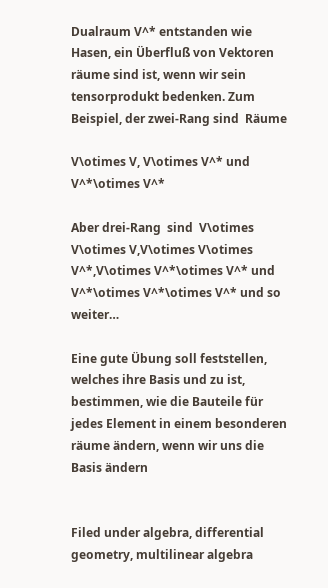Dualraum V^* entstanden wie Hasen, ein Überfluß von Vektoren räume sind ist, wenn wir sein tensorprodukt bedenken. Zum Beispiel, der zwei-Rang sind  Räume

V\otimes V, V\otimes V^* und V^*\otimes V^*

Aber drei-Rang  sind  V\otimes V\otimes V,V\otimes V\otimes V^*,V\otimes V^*\otimes V^* und V^*\otimes V^*\otimes V^* und so weiter…

Eine gute Übung soll feststellen, welches ihre Basis und zu ist, bestimmen, wie die Bauteile für jedes Element in einem besonderen räume ändern, wenn wir uns die Basis ändern


Filed under algebra, differential geometry, multilinear algebra